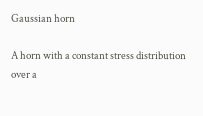Gaussian horn

A horn with a constant stress distribution over a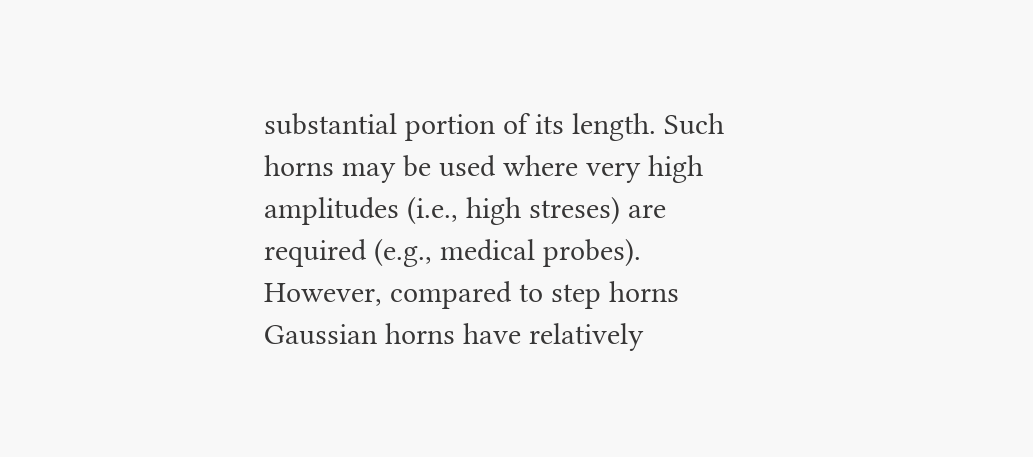substantial portion of its length. Such horns may be used where very high amplitudes (i.e., high streses) are required (e.g., medical probes). However, compared to step horns Gaussian horns have relatively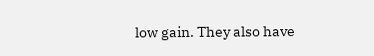low gain. They also have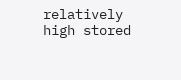relatively high stored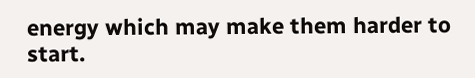energy which may make them harder to start.